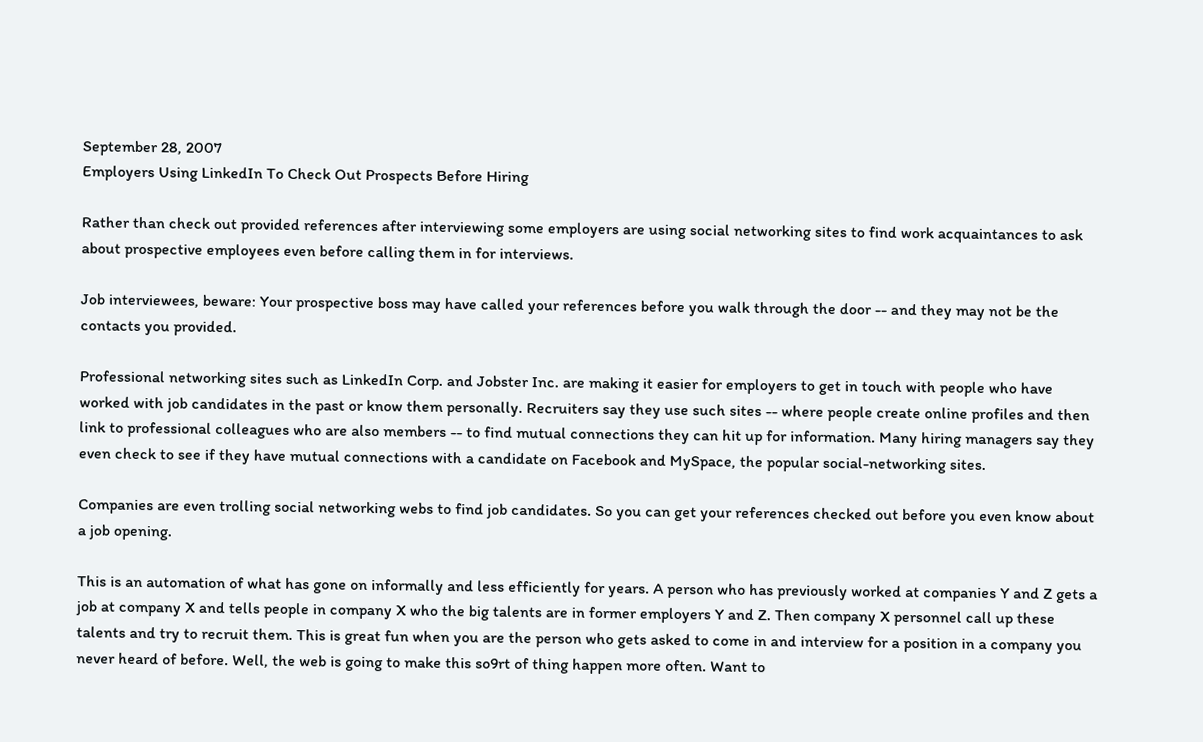September 28, 2007
Employers Using LinkedIn To Check Out Prospects Before Hiring

Rather than check out provided references after interviewing some employers are using social networking sites to find work acquaintances to ask about prospective employees even before calling them in for interviews.

Job interviewees, beware: Your prospective boss may have called your references before you walk through the door -- and they may not be the contacts you provided.

Professional networking sites such as LinkedIn Corp. and Jobster Inc. are making it easier for employers to get in touch with people who have worked with job candidates in the past or know them personally. Recruiters say they use such sites -- where people create online profiles and then link to professional colleagues who are also members -- to find mutual connections they can hit up for information. Many hiring managers say they even check to see if they have mutual connections with a candidate on Facebook and MySpace, the popular social-networking sites.

Companies are even trolling social networking webs to find job candidates. So you can get your references checked out before you even know about a job opening.

This is an automation of what has gone on informally and less efficiently for years. A person who has previously worked at companies Y and Z gets a job at company X and tells people in company X who the big talents are in former employers Y and Z. Then company X personnel call up these talents and try to recruit them. This is great fun when you are the person who gets asked to come in and interview for a position in a company you never heard of before. Well, the web is going to make this so9rt of thing happen more often. Want to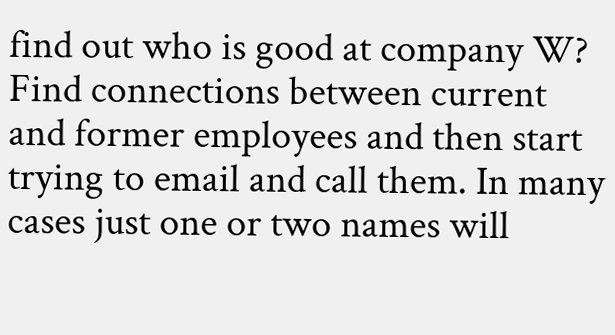find out who is good at company W? Find connections between current and former employees and then start trying to email and call them. In many cases just one or two names will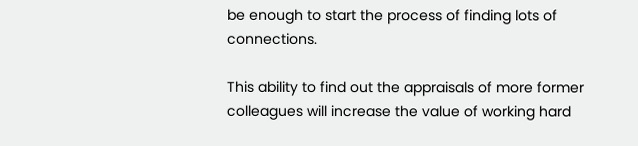be enough to start the process of finding lots of connections.

This ability to find out the appraisals of more former colleagues will increase the value of working hard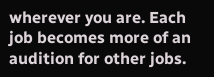wherever you are. Each job becomes more of an audition for other jobs.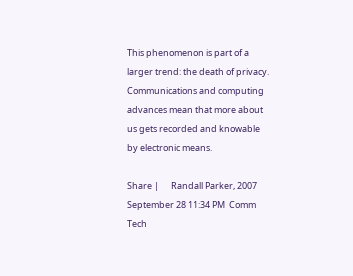This phenomenon is part of a larger trend: the death of privacy. Communications and computing advances mean that more about us gets recorded and knowable by electronic means.

Share |      Randall Parker, 2007 September 28 11:34 PM  Comm Tech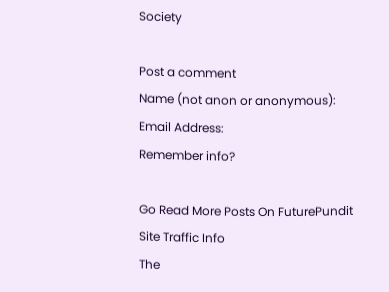Society

Post a comment
Name (not anon or anonymous):
Email Address:
Remember info?

Go Read More Posts On FuturePundit
Site Traffic Info
The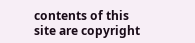contents of this site are copyright